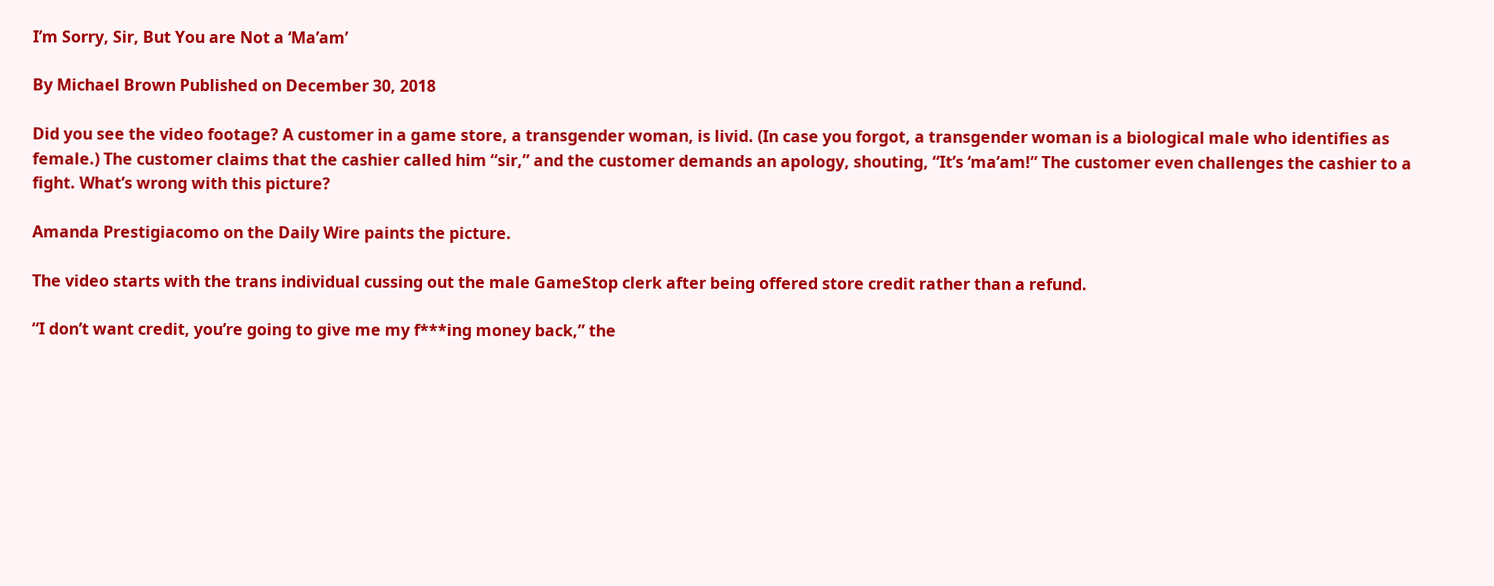I’m Sorry, Sir, But You are Not a ‘Ma’am’

By Michael Brown Published on December 30, 2018

Did you see the video footage? A customer in a game store, a transgender woman, is livid. (In case you forgot, a transgender woman is a biological male who identifies as female.) The customer claims that the cashier called him “sir,” and the customer demands an apology, shouting, “It’s ‘ma’am!” The customer even challenges the cashier to a fight. What’s wrong with this picture?

Amanda Prestigiacomo on the Daily Wire paints the picture.

The video starts with the trans individual cussing out the male GameStop clerk after being offered store credit rather than a refund.

“I don’t want credit, you’re going to give me my f***ing money back,” the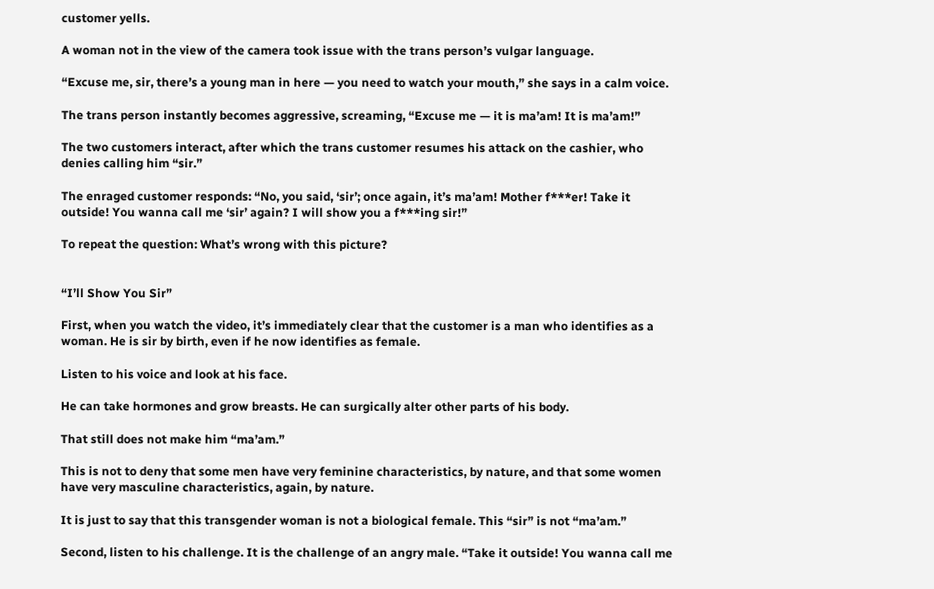customer yells.

A woman not in the view of the camera took issue with the trans person’s vulgar language.

“Excuse me, sir, there’s a young man in here — you need to watch your mouth,” she says in a calm voice.

The trans person instantly becomes aggressive, screaming, “Excuse me — it is ma’am! It is ma’am!”

The two customers interact, after which the trans customer resumes his attack on the cashier, who denies calling him “sir.”

The enraged customer responds: “No, you said, ‘sir’; once again, it’s ma’am! Mother f***er! Take it outside! You wanna call me ‘sir’ again? I will show you a f***ing sir!”

To repeat the question: What’s wrong with this picture?


“I’ll Show You Sir”

First, when you watch the video, it’s immediately clear that the customer is a man who identifies as a woman. He is sir by birth, even if he now identifies as female.

Listen to his voice and look at his face.

He can take hormones and grow breasts. He can surgically alter other parts of his body.

That still does not make him “ma’am.”

This is not to deny that some men have very feminine characteristics, by nature, and that some women have very masculine characteristics, again, by nature.

It is just to say that this transgender woman is not a biological female. This “sir” is not “ma’am.”

Second, listen to his challenge. It is the challenge of an angry male. “Take it outside! You wanna call me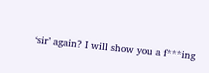‘sir’ again? I will show you a f***ing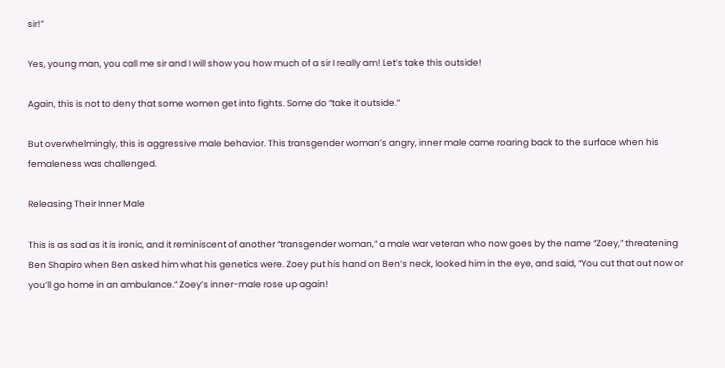sir!”

Yes, young man, you call me sir and I will show you how much of a sir I really am! Let’s take this outside!

Again, this is not to deny that some women get into fights. Some do “take it outside.”

But overwhelmingly, this is aggressive male behavior. This transgender woman’s angry, inner male came roaring back to the surface when his femaleness was challenged.

Releasing Their Inner Male

This is as sad as it is ironic, and it reminiscent of another “transgender woman,” a male war veteran who now goes by the name “Zoey,” threatening Ben Shapiro when Ben asked him what his genetics were. Zoey put his hand on Ben’s neck, looked him in the eye, and said, “You cut that out now or you’ll go home in an ambulance.” Zoey’s inner-male rose up again!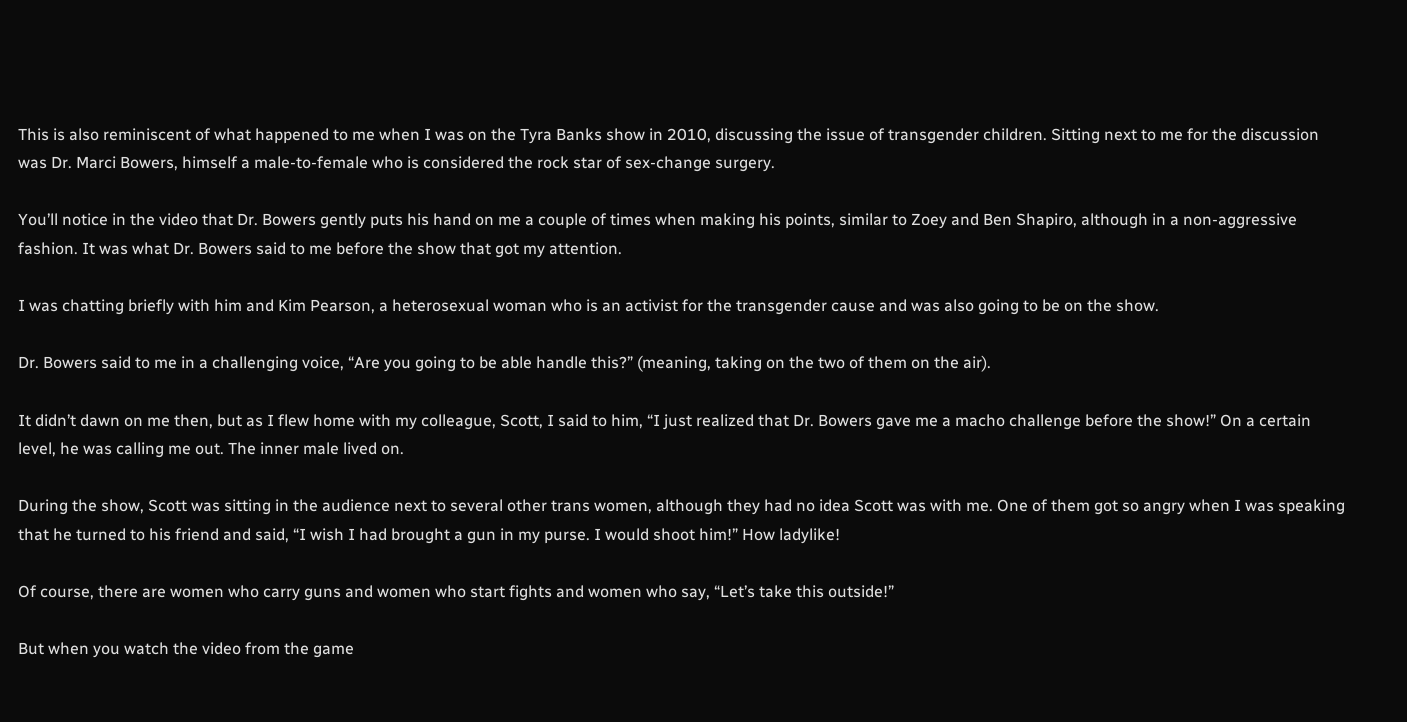This is also reminiscent of what happened to me when I was on the Tyra Banks show in 2010, discussing the issue of transgender children. Sitting next to me for the discussion was Dr. Marci Bowers, himself a male-to-female who is considered the rock star of sex-change surgery.

You’ll notice in the video that Dr. Bowers gently puts his hand on me a couple of times when making his points, similar to Zoey and Ben Shapiro, although in a non-aggressive fashion. It was what Dr. Bowers said to me before the show that got my attention.

I was chatting briefly with him and Kim Pearson, a heterosexual woman who is an activist for the transgender cause and was also going to be on the show.

Dr. Bowers said to me in a challenging voice, “Are you going to be able handle this?” (meaning, taking on the two of them on the air).

It didn’t dawn on me then, but as I flew home with my colleague, Scott, I said to him, “I just realized that Dr. Bowers gave me a macho challenge before the show!” On a certain level, he was calling me out. The inner male lived on.

During the show, Scott was sitting in the audience next to several other trans women, although they had no idea Scott was with me. One of them got so angry when I was speaking that he turned to his friend and said, “I wish I had brought a gun in my purse. I would shoot him!” How ladylike!

Of course, there are women who carry guns and women who start fights and women who say, “Let’s take this outside!”

But when you watch the video from the game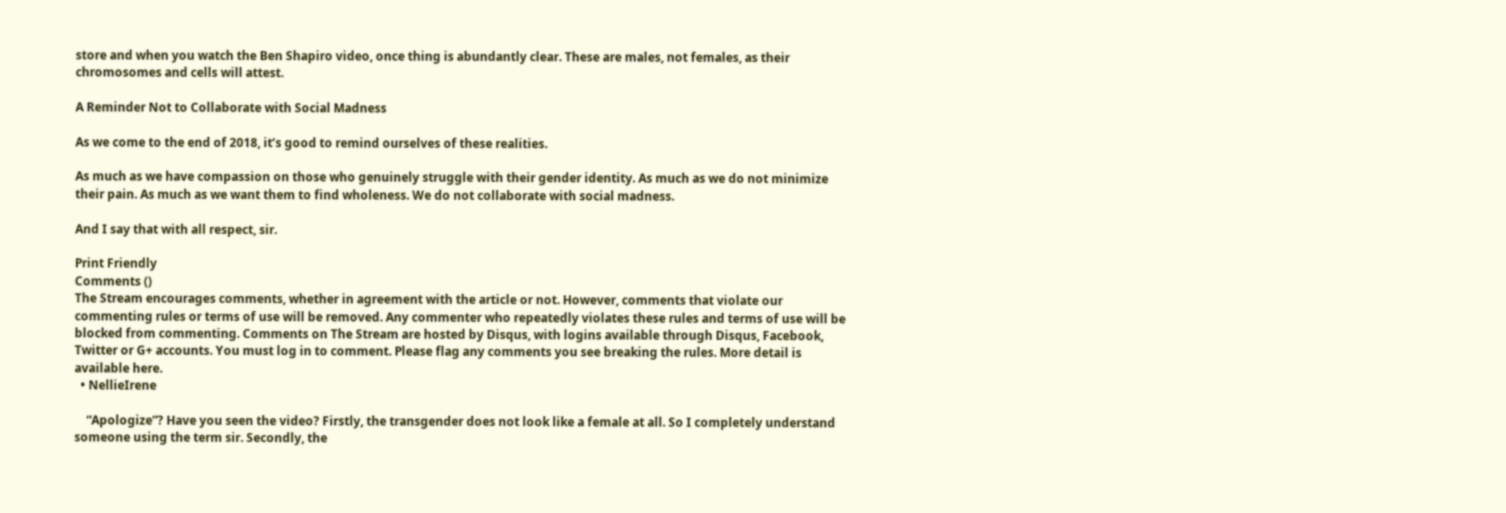store and when you watch the Ben Shapiro video, once thing is abundantly clear. These are males, not females, as their chromosomes and cells will attest.

A Reminder Not to Collaborate with Social Madness

As we come to the end of 2018, it’s good to remind ourselves of these realities.

As much as we have compassion on those who genuinely struggle with their gender identity. As much as we do not minimize their pain. As much as we want them to find wholeness. We do not collaborate with social madness.

And I say that with all respect, sir.

Print Friendly
Comments ()
The Stream encourages comments, whether in agreement with the article or not. However, comments that violate our commenting rules or terms of use will be removed. Any commenter who repeatedly violates these rules and terms of use will be blocked from commenting. Comments on The Stream are hosted by Disqus, with logins available through Disqus, Facebook, Twitter or G+ accounts. You must log in to comment. Please flag any comments you see breaking the rules. More detail is available here.
  • NellieIrene

    “Apologize”? Have you seen the video? Firstly, the transgender does not look like a female at all. So I completely understand someone using the term sir. Secondly, the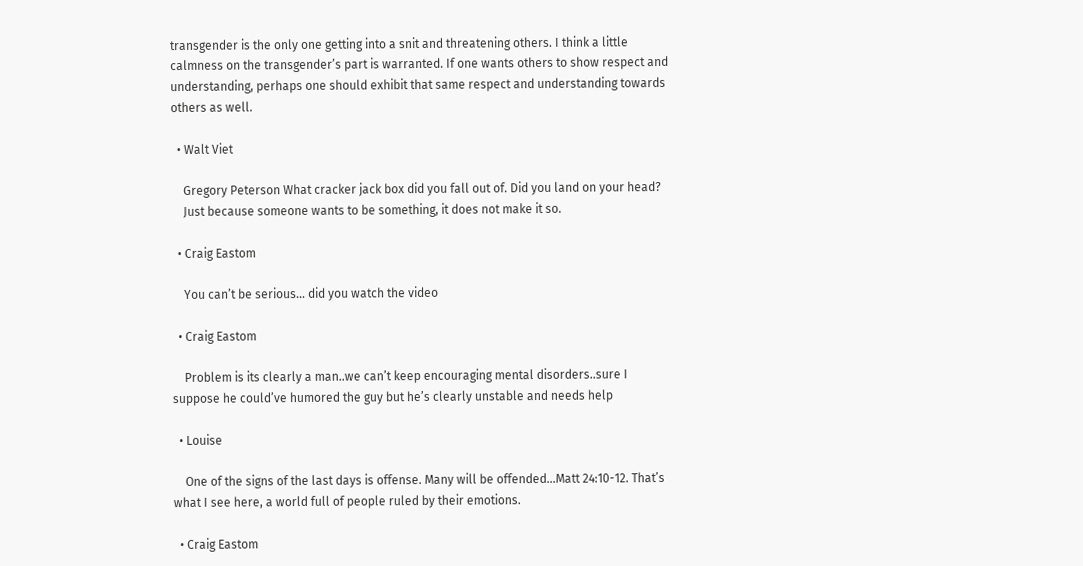transgender is the only one getting into a snit and threatening others. I think a little calmness on the transgender’s part is warranted. If one wants others to show respect and understanding, perhaps one should exhibit that same respect and understanding towards others as well.

  • Walt Viet

    Gregory Peterson What cracker jack box did you fall out of. Did you land on your head?
    Just because someone wants to be something, it does not make it so.

  • Craig Eastom

    You can’t be serious… did you watch the video

  • Craig Eastom

    Problem is its clearly a man..we can’t keep encouraging mental disorders..sure I suppose he could’ve humored the guy but he’s clearly unstable and needs help

  • Louise

    One of the signs of the last days is offense. Many will be offended…Matt 24:10-12. That’s what I see here, a world full of people ruled by their emotions.

  • Craig Eastom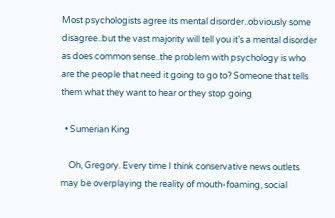Most psychologists agree its mental disorder..obviously some disagree..but the vast majority will tell you it’s a mental disorder as does common sense..the problem with psychology is who are the people that need it going to go to? Someone that tells them what they want to hear or they stop going

  • Sumerian King

    Oh, Gregory. Every time I think conservative news outlets may be overplaying the reality of mouth-foaming, social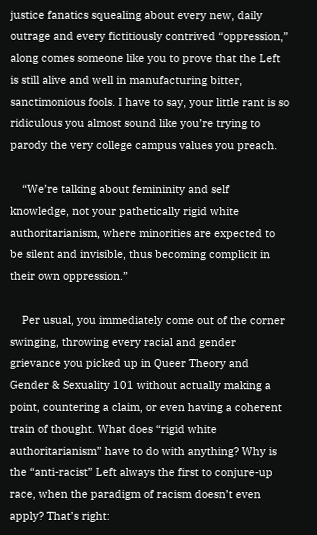justice fanatics squealing about every new, daily outrage and every fictitiously contrived “oppression,” along comes someone like you to prove that the Left is still alive and well in manufacturing bitter, sanctimonious fools. I have to say, your little rant is so ridiculous you almost sound like you’re trying to parody the very college campus values you preach.

    “We’re talking about femininity and self knowledge, not your pathetically rigid white authoritarianism, where minorities are expected to be silent and invisible, thus becoming complicit in their own oppression.”

    Per usual, you immediately come out of the corner swinging, throwing every racial and gender grievance you picked up in Queer Theory and Gender & Sexuality 101 without actually making a point, countering a claim, or even having a coherent train of thought. What does “rigid white authoritarianism” have to do with anything? Why is the “anti-racist” Left always the first to conjure-up race, when the paradigm of racism doesn’t even apply? That’s right: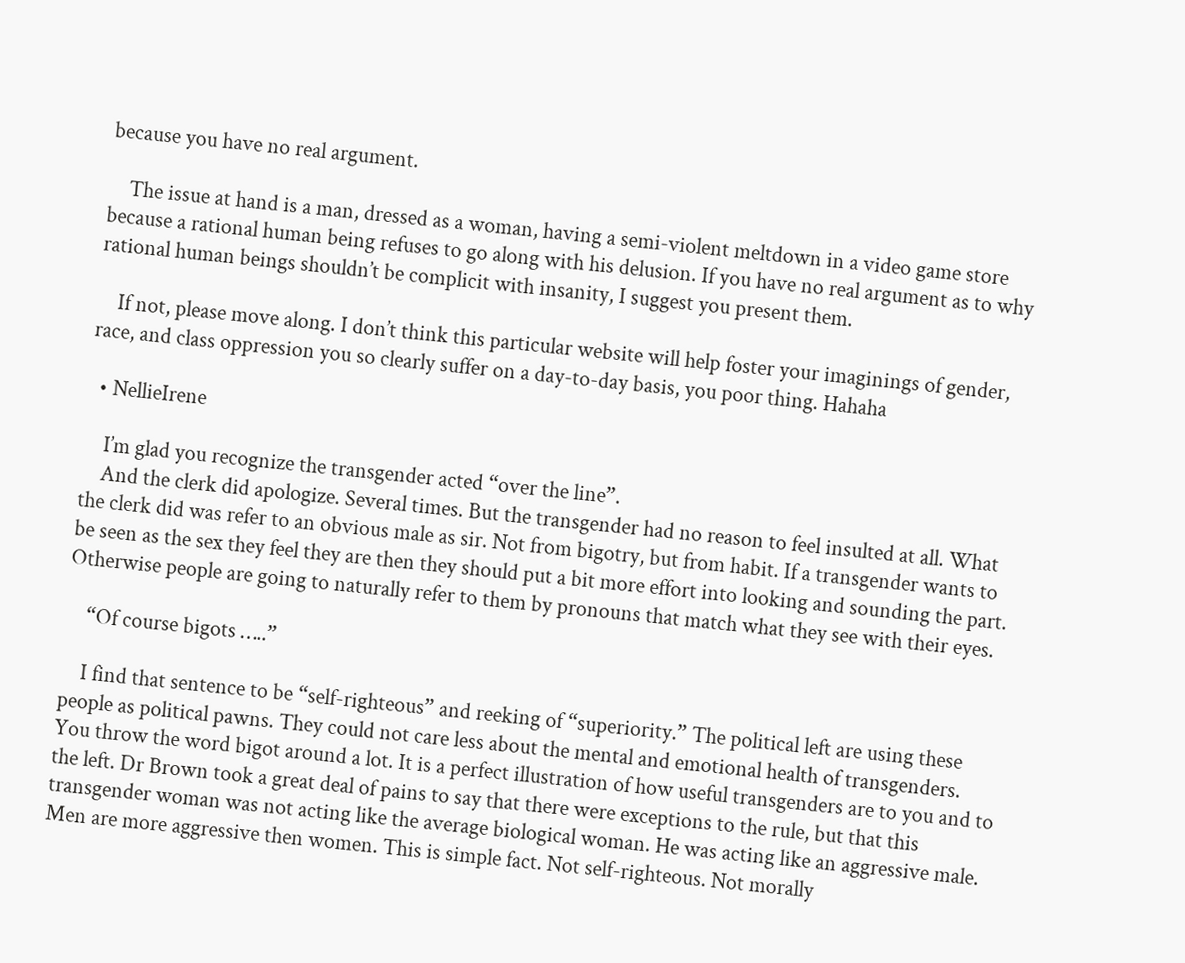because you have no real argument.

    The issue at hand is a man, dressed as a woman, having a semi-violent meltdown in a video game store because a rational human being refuses to go along with his delusion. If you have no real argument as to why rational human beings shouldn’t be complicit with insanity, I suggest you present them.

    If not, please move along. I don’t think this particular website will help foster your imaginings of gender, race, and class oppression you so clearly suffer on a day-to-day basis, you poor thing. Hahaha

  • NellieIrene

    I’m glad you recognize the transgender acted “over the line”.
    And the clerk did apologize. Several times. But the transgender had no reason to feel insulted at all. What the clerk did was refer to an obvious male as sir. Not from bigotry, but from habit. If a transgender wants to be seen as the sex they feel they are then they should put a bit more effort into looking and sounding the part. Otherwise people are going to naturally refer to them by pronouns that match what they see with their eyes.

    “Of course bigots …..”

    I find that sentence to be “self-righteous” and reeking of “superiority.” The political left are using these people as political pawns. They could not care less about the mental and emotional health of transgenders. You throw the word bigot around a lot. It is a perfect illustration of how useful transgenders are to you and to the left. Dr Brown took a great deal of pains to say that there were exceptions to the rule, but that this transgender woman was not acting like the average biological woman. He was acting like an aggressive male. Men are more aggressive then women. This is simple fact. Not self-righteous. Not morally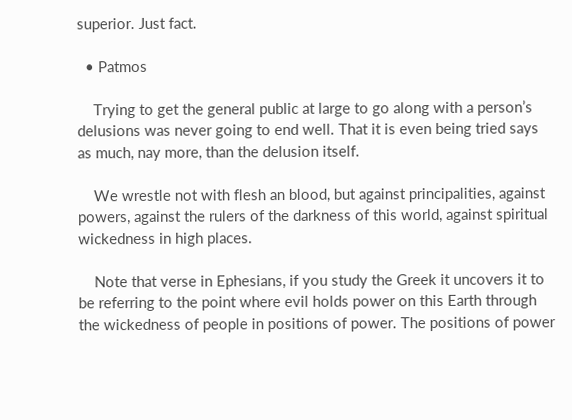superior. Just fact.

  • Patmos

    Trying to get the general public at large to go along with a person’s delusions was never going to end well. That it is even being tried says as much, nay more, than the delusion itself.

    We wrestle not with flesh an blood, but against principalities, against powers, against the rulers of the darkness of this world, against spiritual wickedness in high places.

    Note that verse in Ephesians, if you study the Greek it uncovers it to be referring to the point where evil holds power on this Earth through the wickedness of people in positions of power. The positions of power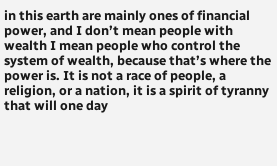in this earth are mainly ones of financial power, and I don’t mean people with wealth I mean people who control the system of wealth, because that’s where the power is. It is not a race of people, a religion, or a nation, it is a spirit of tyranny that will one day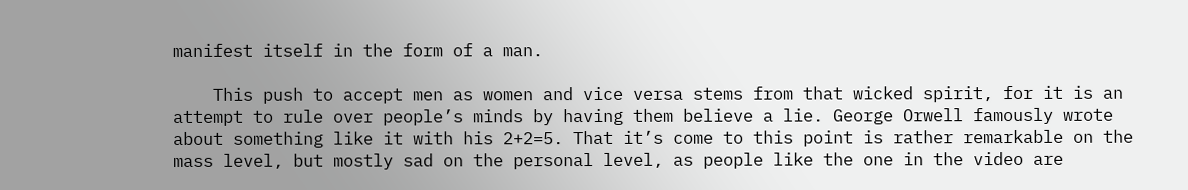manifest itself in the form of a man.

    This push to accept men as women and vice versa stems from that wicked spirit, for it is an attempt to rule over people’s minds by having them believe a lie. George Orwell famously wrote about something like it with his 2+2=5. That it’s come to this point is rather remarkable on the mass level, but mostly sad on the personal level, as people like the one in the video are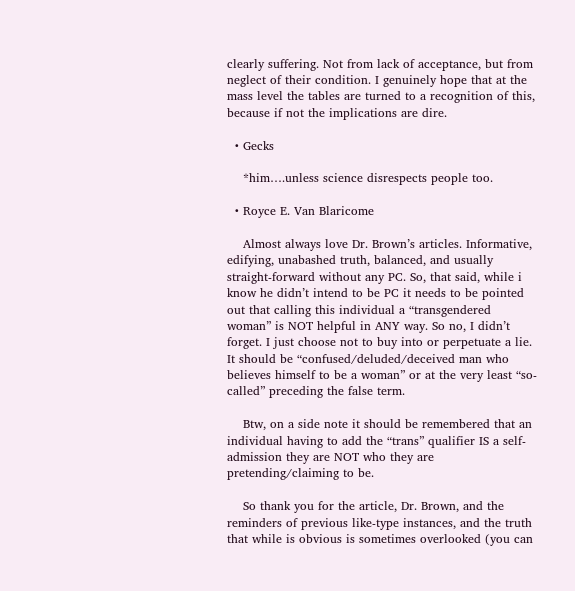clearly suffering. Not from lack of acceptance, but from neglect of their condition. I genuinely hope that at the mass level the tables are turned to a recognition of this, because if not the implications are dire.

  • Gecks

    *him….unless science disrespects people too.

  • Royce E. Van Blaricome

    Almost always love Dr. Brown’s articles. Informative, edifying, unabashed truth, balanced, and usually straight-forward without any PC. So, that said, while i know he didn’t intend to be PC it needs to be pointed out that calling this individual a “transgendered woman” is NOT helpful in ANY way. So no, I didn’t forget. I just choose not to buy into or perpetuate a lie. It should be “confused/deluded/deceived man who believes himself to be a woman” or at the very least “so-called” preceding the false term.

    Btw, on a side note it should be remembered that an individual having to add the “trans” qualifier IS a self-admission they are NOT who they are pretending/claiming to be.

    So thank you for the article, Dr. Brown, and the reminders of previous like-type instances, and the truth that while is obvious is sometimes overlooked (you can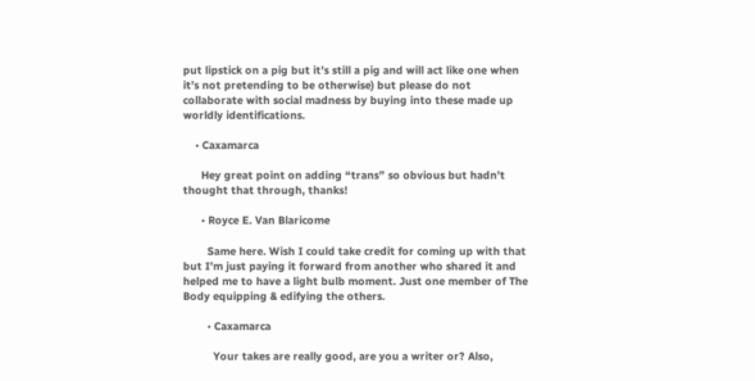put lipstick on a pig but it’s still a pig and will act like one when it’s not pretending to be otherwise) but please do not collaborate with social madness by buying into these made up worldly identifications.

    • Caxamarca

      Hey great point on adding “trans” so obvious but hadn’t thought that through, thanks!

      • Royce E. Van Blaricome

        Same here. Wish I could take credit for coming up with that but I’m just paying it forward from another who shared it and helped me to have a light bulb moment. Just one member of The Body equipping & edifying the others.

        • Caxamarca

          Your takes are really good, are you a writer or? Also,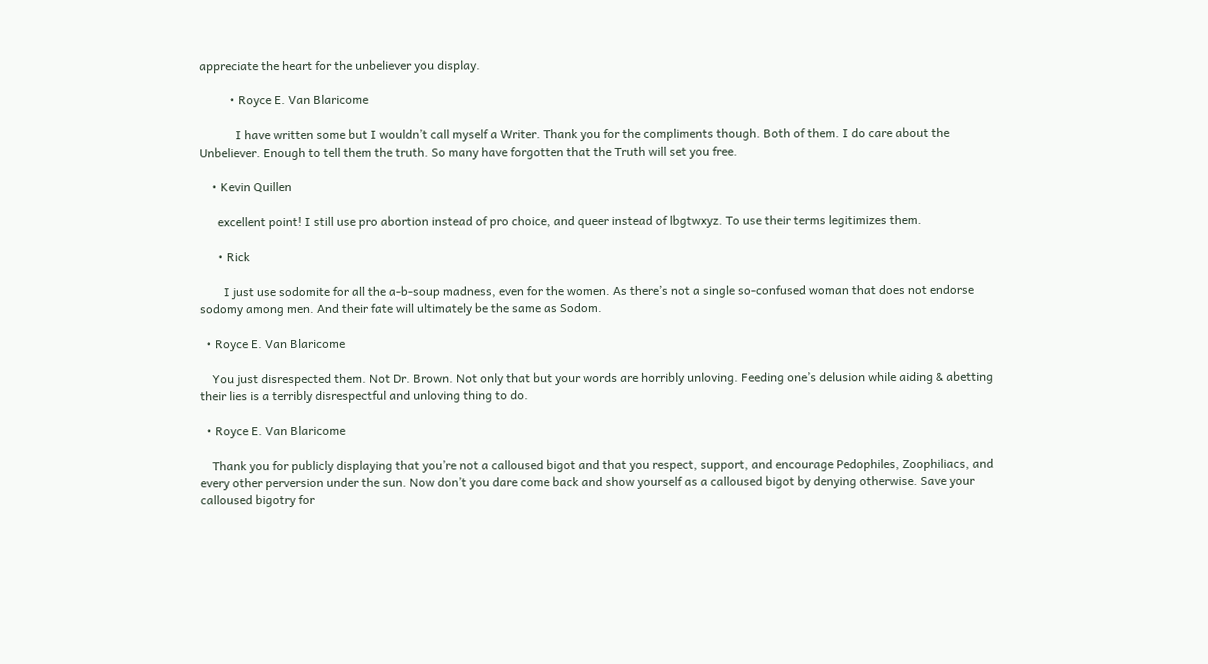appreciate the heart for the unbeliever you display.

          • Royce E. Van Blaricome

            I have written some but I wouldn’t call myself a Writer. Thank you for the compliments though. Both of them. I do care about the Unbeliever. Enough to tell them the truth. So many have forgotten that the Truth will set you free.

    • Kevin Quillen

      excellent point! I still use pro abortion instead of pro choice, and queer instead of lbgtwxyz. To use their terms legitimizes them.

      • Rick

        I just use sodomite for all the a-b-soup madness, even for the women. As there’s not a single so-confused woman that does not endorse sodomy among men. And their fate will ultimately be the same as Sodom.

  • Royce E. Van Blaricome

    You just disrespected them. Not Dr. Brown. Not only that but your words are horribly unloving. Feeding one’s delusion while aiding & abetting their lies is a terribly disrespectful and unloving thing to do.

  • Royce E. Van Blaricome

    Thank you for publicly displaying that you’re not a calloused bigot and that you respect, support, and encourage Pedophiles, Zoophiliacs, and every other perversion under the sun. Now don’t you dare come back and show yourself as a calloused bigot by denying otherwise. Save your calloused bigotry for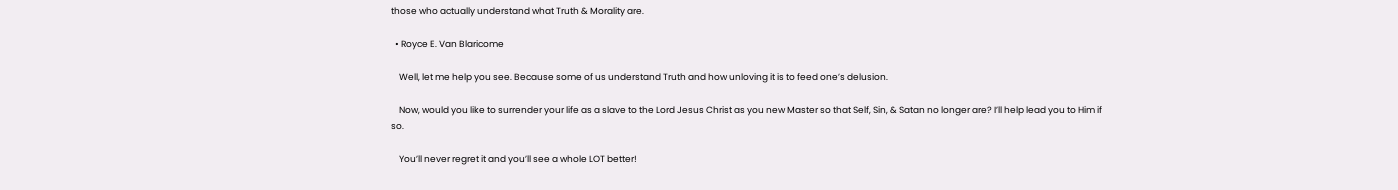those who actually understand what Truth & Morality are.

  • Royce E. Van Blaricome

    Well, let me help you see. Because some of us understand Truth and how unloving it is to feed one’s delusion.

    Now, would you like to surrender your life as a slave to the Lord Jesus Christ as you new Master so that Self, Sin, & Satan no longer are? I’ll help lead you to Him if so.

    You’ll never regret it and you’ll see a whole LOT better!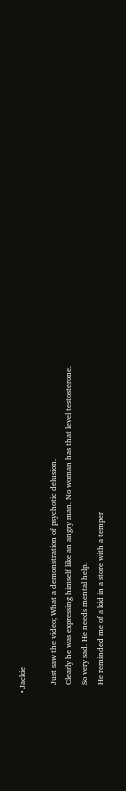• Jackie

    Just saw the video; What a demonstration of psychotic delusion.
    Clearly he was expressing himself like an angry man. No woman has that level testosterone.
    So very sad. He needs mental help.
    He reminded me of a kid in a store with a temper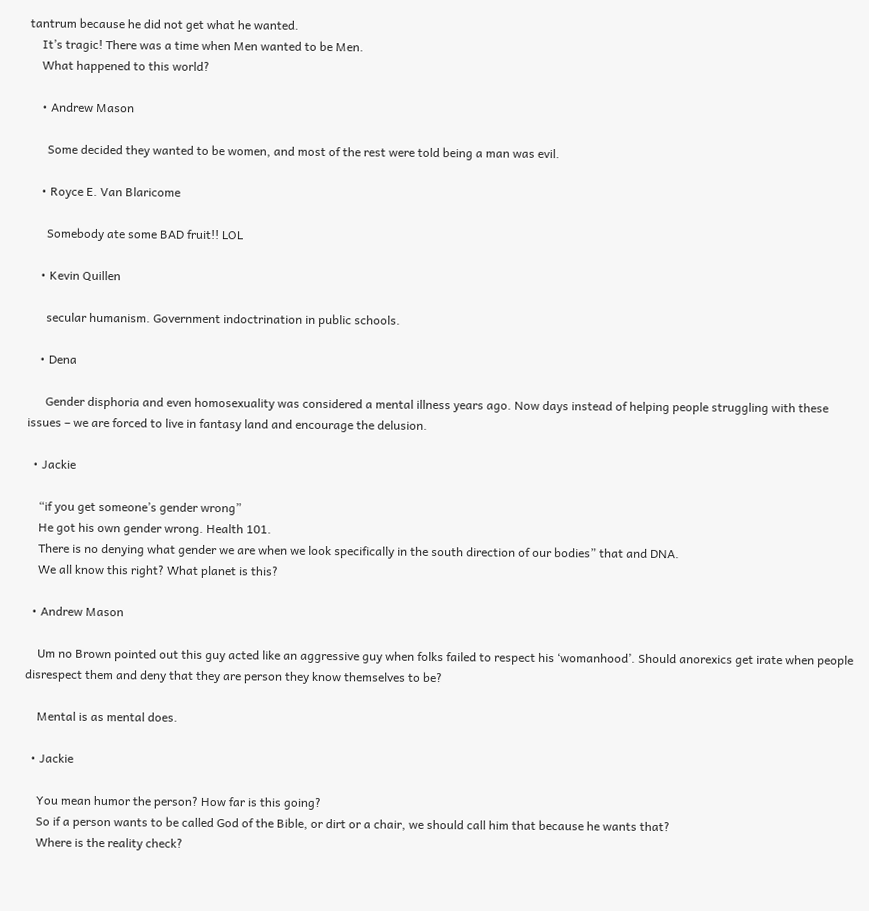tantrum because he did not get what he wanted.
    It’s tragic! There was a time when Men wanted to be Men.
    What happened to this world?

    • Andrew Mason

      Some decided they wanted to be women, and most of the rest were told being a man was evil.

    • Royce E. Van Blaricome

      Somebody ate some BAD fruit!! LOL

    • Kevin Quillen

      secular humanism. Government indoctrination in public schools.

    • Dena

      Gender disphoria and even homosexuality was considered a mental illness years ago. Now days instead of helping people struggling with these issues – we are forced to live in fantasy land and encourage the delusion.

  • Jackie

    “if you get someone’s gender wrong”
    He got his own gender wrong. Health 101.
    There is no denying what gender we are when we look specifically in the south direction of our bodies” that and DNA.
    We all know this right? What planet is this?

  • Andrew Mason

    Um no Brown pointed out this guy acted like an aggressive guy when folks failed to respect his ‘womanhood’. Should anorexics get irate when people disrespect them and deny that they are person they know themselves to be?

    Mental is as mental does.

  • Jackie

    You mean humor the person? How far is this going?
    So if a person wants to be called God of the Bible, or dirt or a chair, we should call him that because he wants that?
    Where is the reality check?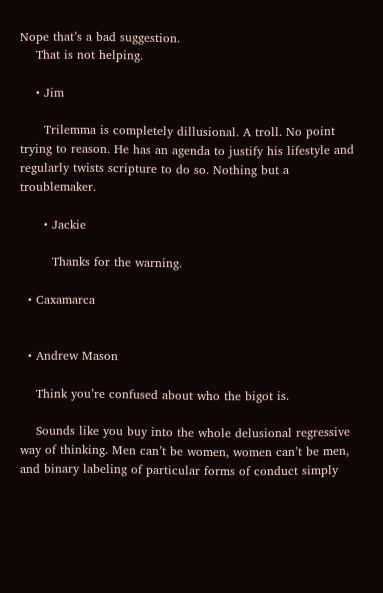Nope that’s a bad suggestion.
    That is not helping.

    • Jim

      Trilemma is completely dillusional. A troll. No point trying to reason. He has an agenda to justify his lifestyle and regularly twists scripture to do so. Nothing but a troublemaker.

      • Jackie

        Thanks for the warning.

  • Caxamarca


  • Andrew Mason

    Think you’re confused about who the bigot is.

    Sounds like you buy into the whole delusional regressive way of thinking. Men can’t be women, women can’t be men, and binary labeling of particular forms of conduct simply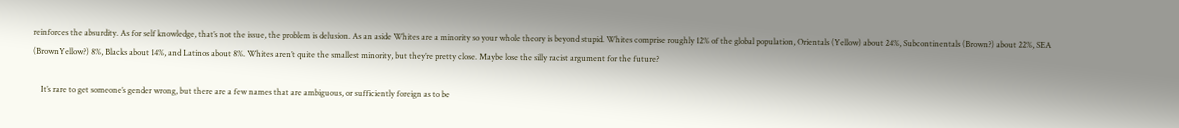reinforces the absurdity. As for self knowledge, that’s not the issue, the problem is delusion. As an aside Whites are a minority so your whole theory is beyond stupid. Whites comprise roughly 12% of the global population, Orientals (Yellow) about 24%, Subcontinentals (Brown?) about 22%, SEA (BrownYellow?) 8%, Blacks about 14%, and Latinos about 8%. Whites aren’t quite the smallest minority, but they’re pretty close. Maybe lose the silly racist argument for the future?

    It’s rare to get someone’s gender wrong, but there are a few names that are ambiguous, or sufficiently foreign as to be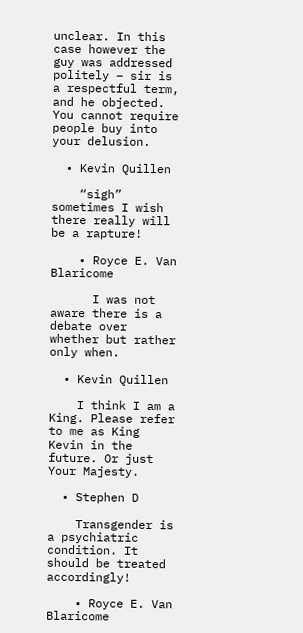unclear. In this case however the guy was addressed politely – sir is a respectful term, and he objected. You cannot require people buy into your delusion.

  • Kevin Quillen

    “sigh” sometimes I wish there really will be a rapture!

    • Royce E. Van Blaricome

      I was not aware there is a debate over whether but rather only when.

  • Kevin Quillen

    I think I am a King. Please refer to me as King Kevin in the future. Or just Your Majesty.

  • Stephen D

    Transgender is a psychiatric condition. It should be treated accordingly!

    • Royce E. Van Blaricome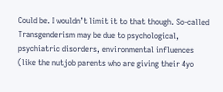Could be. I wouldn’t limit it to that though. So-called Transgenderism may be due to psychological, psychiatric disorders, environmental influences (like the nutjob parents who are giving their 4yo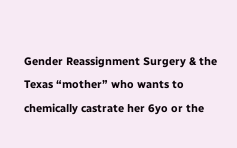Gender Reassignment Surgery & the Texas “mother” who wants to chemically castrate her 6yo or the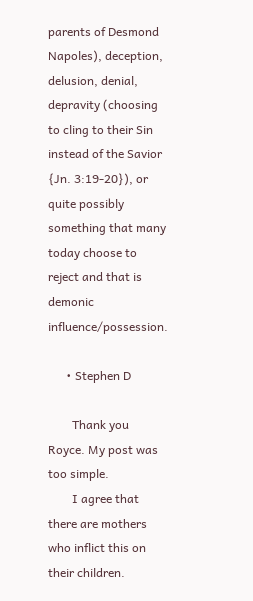parents of Desmond Napoles), deception, delusion, denial, depravity (choosing to cling to their Sin instead of the Savior {Jn. 3:19-20}), or quite possibly something that many today choose to reject and that is demonic influence/possession.

      • Stephen D

        Thank you Royce. My post was too simple.
        I agree that there are mothers who inflict this on their children.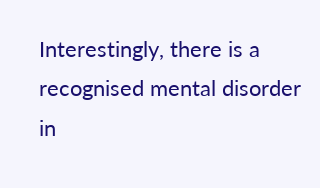Interestingly, there is a recognised mental disorder in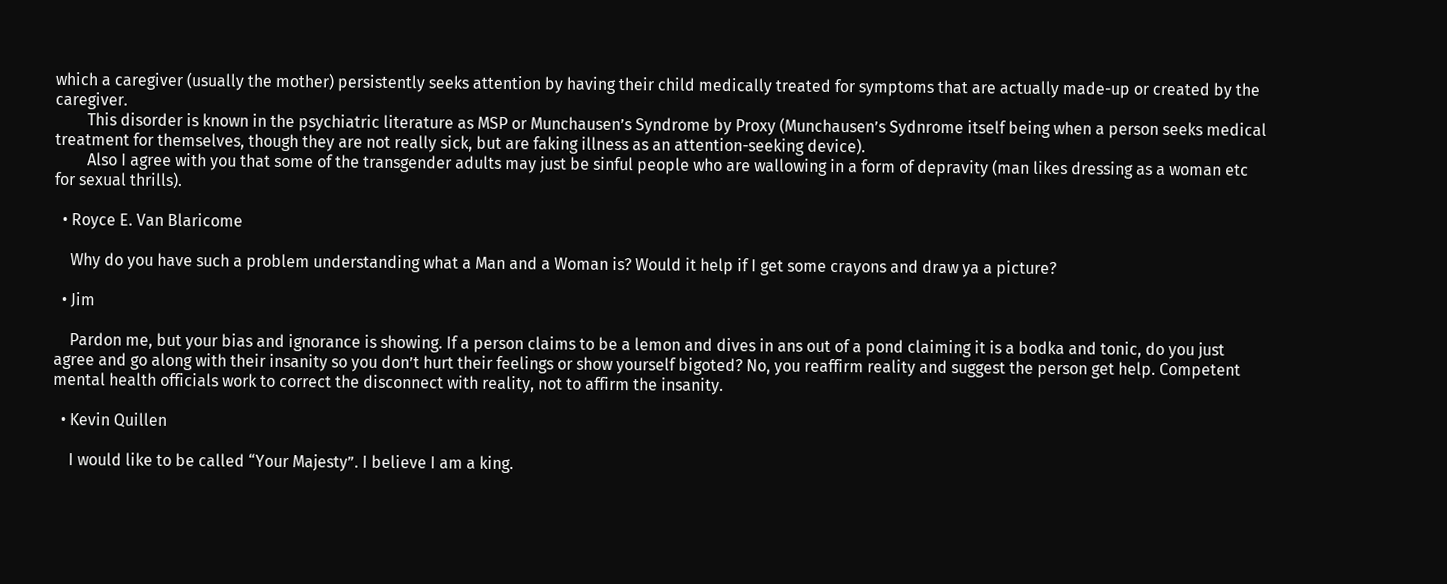which a caregiver (usually the mother) persistently seeks attention by having their child medically treated for symptoms that are actually made-up or created by the caregiver.
        This disorder is known in the psychiatric literature as MSP or Munchausen’s Syndrome by Proxy (Munchausen’s Sydnrome itself being when a person seeks medical treatment for themselves, though they are not really sick, but are faking illness as an attention-seeking device).
        Also I agree with you that some of the transgender adults may just be sinful people who are wallowing in a form of depravity (man likes dressing as a woman etc for sexual thrills).

  • Royce E. Van Blaricome

    Why do you have such a problem understanding what a Man and a Woman is? Would it help if I get some crayons and draw ya a picture?

  • Jim

    Pardon me, but your bias and ignorance is showing. If a person claims to be a lemon and dives in ans out of a pond claiming it is a bodka and tonic, do you just agree and go along with their insanity so you don’t hurt their feelings or show yourself bigoted? No, you reaffirm reality and suggest the person get help. Competent mental health officials work to correct the disconnect with reality, not to affirm the insanity.

  • Kevin Quillen

    I would like to be called “Your Majesty”. I believe I am a king.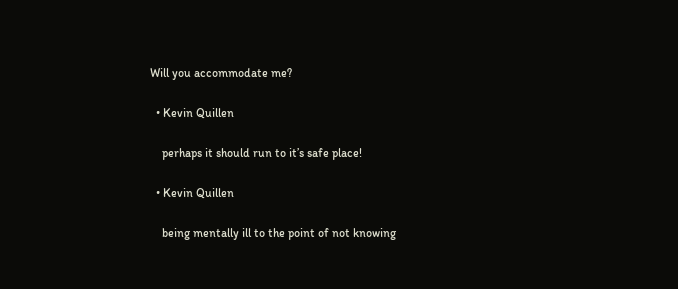Will you accommodate me?

  • Kevin Quillen

    perhaps it should run to it’s safe place!

  • Kevin Quillen

    being mentally ill to the point of not knowing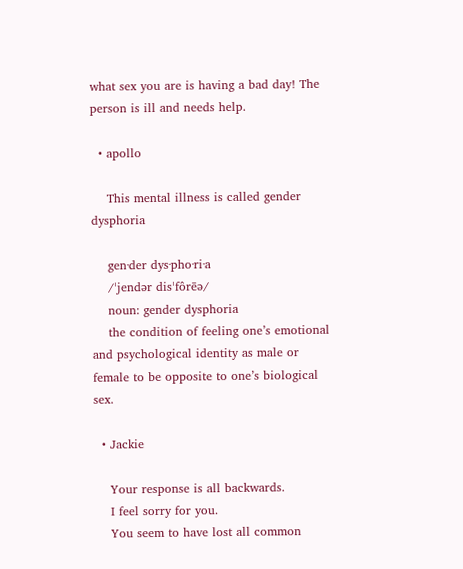what sex you are is having a bad day! The person is ill and needs help.

  • apollo

    This mental illness is called gender dysphoria

    gen·der dys·pho·ri·a
    /ˈjendər disˈfôrēə/
    noun: gender dysphoria
    the condition of feeling one’s emotional and psychological identity as male or female to be opposite to one’s biological sex.

  • Jackie

    Your response is all backwards.
    I feel sorry for you.
    You seem to have lost all common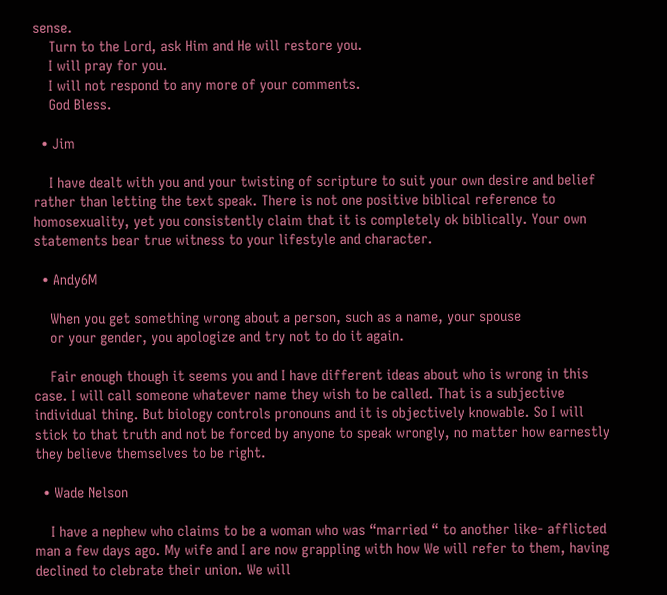sense.
    Turn to the Lord, ask Him and He will restore you.
    I will pray for you.
    I will not respond to any more of your comments.
    God Bless.

  • Jim

    I have dealt with you and your twisting of scripture to suit your own desire and belief rather than letting the text speak. There is not one positive biblical reference to homosexuality, yet you consistently claim that it is completely ok biblically. Your own statements bear true witness to your lifestyle and character.

  • Andy6M

    When you get something wrong about a person, such as a name, your spouse
    or your gender, you apologize and try not to do it again.

    Fair enough though it seems you and I have different ideas about who is wrong in this case. I will call someone whatever name they wish to be called. That is a subjective individual thing. But biology controls pronouns and it is objectively knowable. So I will stick to that truth and not be forced by anyone to speak wrongly, no matter how earnestly they believe themselves to be right.

  • Wade Nelson

    I have a nephew who claims to be a woman who was “married “ to another like- afflicted man a few days ago. My wife and I are now grappling with how We will refer to them, having declined to clebrate their union. We will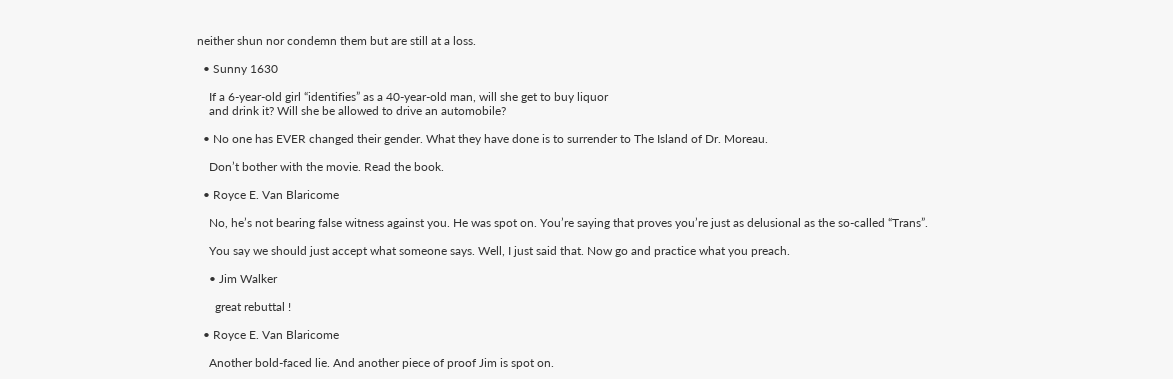neither shun nor condemn them but are still at a loss.

  • Sunny 1630

    If a 6-year-old girl “identifies” as a 40-year-old man, will she get to buy liquor
    and drink it? Will she be allowed to drive an automobile?

  • No one has EVER changed their gender. What they have done is to surrender to The Island of Dr. Moreau.

    Don’t bother with the movie. Read the book.

  • Royce E. Van Blaricome

    No, he’s not bearing false witness against you. He was spot on. You’re saying that proves you’re just as delusional as the so-called “Trans”.

    You say we should just accept what someone says. Well, I just said that. Now go and practice what you preach.

    • Jim Walker

      great rebuttal !

  • Royce E. Van Blaricome

    Another bold-faced lie. And another piece of proof Jim is spot on.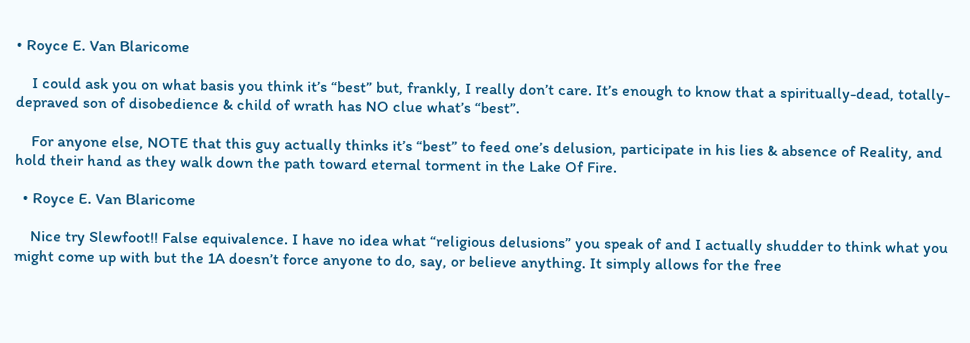• Royce E. Van Blaricome

    I could ask you on what basis you think it’s “best” but, frankly, I really don’t care. It’s enough to know that a spiritually-dead, totally-depraved son of disobedience & child of wrath has NO clue what’s “best”.

    For anyone else, NOTE that this guy actually thinks it’s “best” to feed one’s delusion, participate in his lies & absence of Reality, and hold their hand as they walk down the path toward eternal torment in the Lake Of Fire.

  • Royce E. Van Blaricome

    Nice try Slewfoot!! False equivalence. I have no idea what “religious delusions” you speak of and I actually shudder to think what you might come up with but the 1A doesn’t force anyone to do, say, or believe anything. It simply allows for the free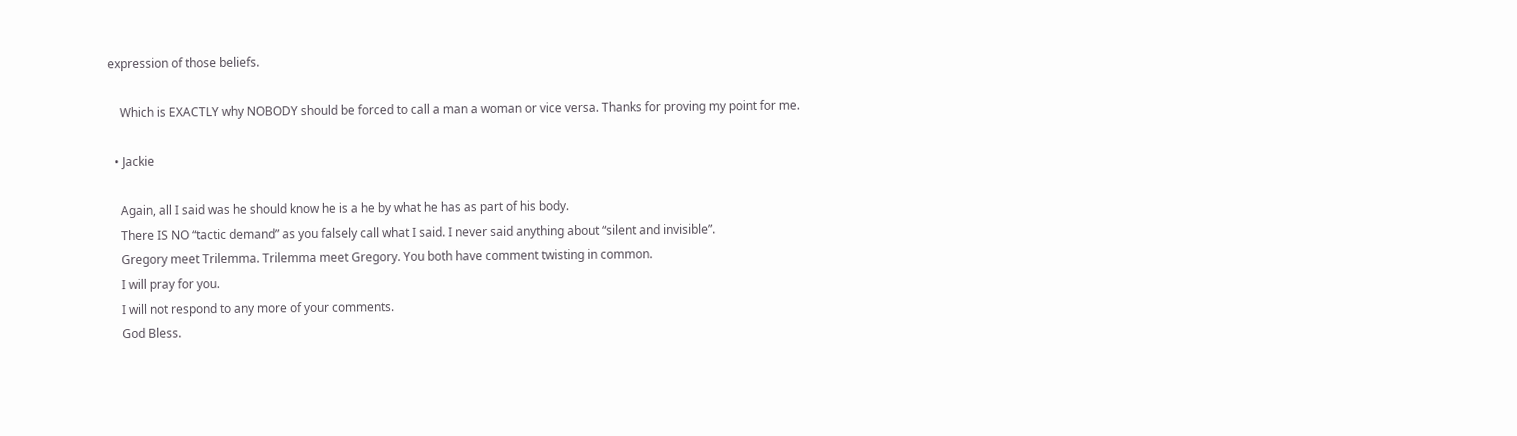expression of those beliefs.

    Which is EXACTLY why NOBODY should be forced to call a man a woman or vice versa. Thanks for proving my point for me.

  • Jackie

    Again, all I said was he should know he is a he by what he has as part of his body.
    There IS NO “tactic demand” as you falsely call what I said. I never said anything about “silent and invisible”.
    Gregory meet Trilemma. Trilemma meet Gregory. You both have comment twisting in common.
    I will pray for you.
    I will not respond to any more of your comments.
    God Bless.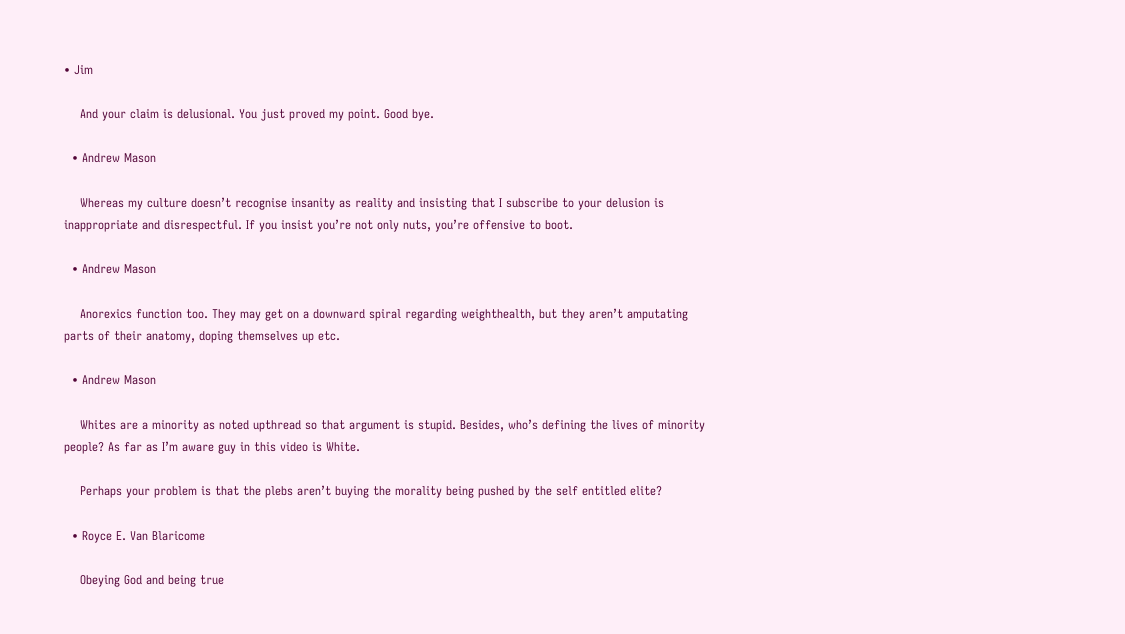• Jim

    And your claim is delusional. You just proved my point. Good bye.

  • Andrew Mason

    Whereas my culture doesn’t recognise insanity as reality and insisting that I subscribe to your delusion is inappropriate and disrespectful. If you insist you’re not only nuts, you’re offensive to boot.

  • Andrew Mason

    Anorexics function too. They may get on a downward spiral regarding weighthealth, but they aren’t amputating parts of their anatomy, doping themselves up etc.

  • Andrew Mason

    Whites are a minority as noted upthread so that argument is stupid. Besides, who’s defining the lives of minority people? As far as I’m aware guy in this video is White.

    Perhaps your problem is that the plebs aren’t buying the morality being pushed by the self entitled elite?

  • Royce E. Van Blaricome

    Obeying God and being true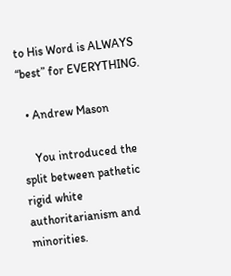to His Word is ALWAYS “best” for EVERYTHING.

  • Andrew Mason

    You introduced the split between pathetic rigid white authoritarianism and minorities.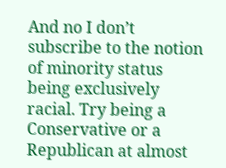And no I don’t subscribe to the notion of minority status being exclusively racial. Try being a Conservative or a Republican at almost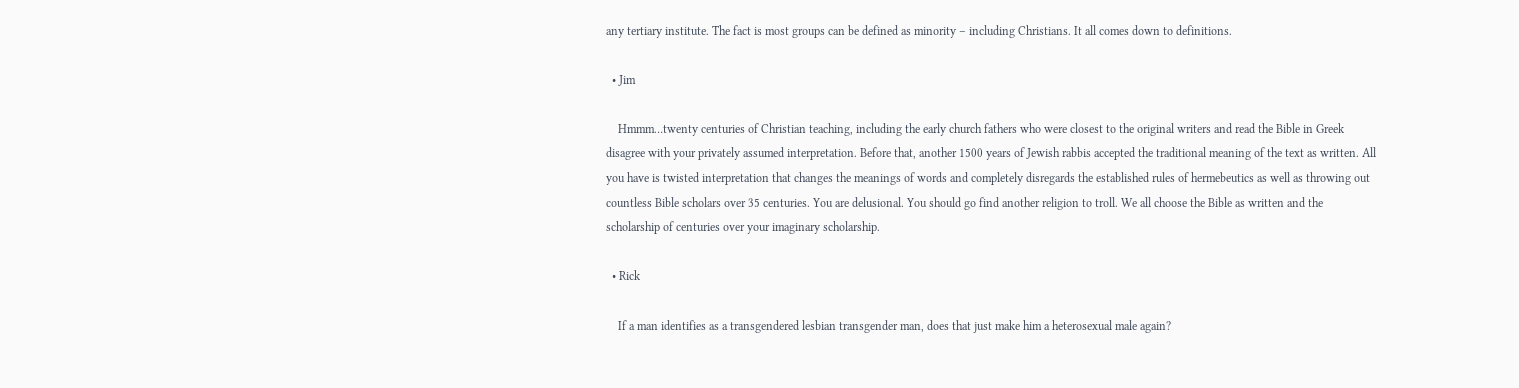any tertiary institute. The fact is most groups can be defined as minority – including Christians. It all comes down to definitions.

  • Jim

    Hmmm…twenty centuries of Christian teaching, including the early church fathers who were closest to the original writers and read the Bible in Greek disagree with your privately assumed interpretation. Before that, another 1500 years of Jewish rabbis accepted the traditional meaning of the text as written. All you have is twisted interpretation that changes the meanings of words and completely disregards the established rules of hermebeutics as well as throwing out countless Bible scholars over 35 centuries. You are delusional. You should go find another religion to troll. We all choose the Bible as written and the scholarship of centuries over your imaginary scholarship.

  • Rick

    If a man identifies as a transgendered lesbian transgender man, does that just make him a heterosexual male again?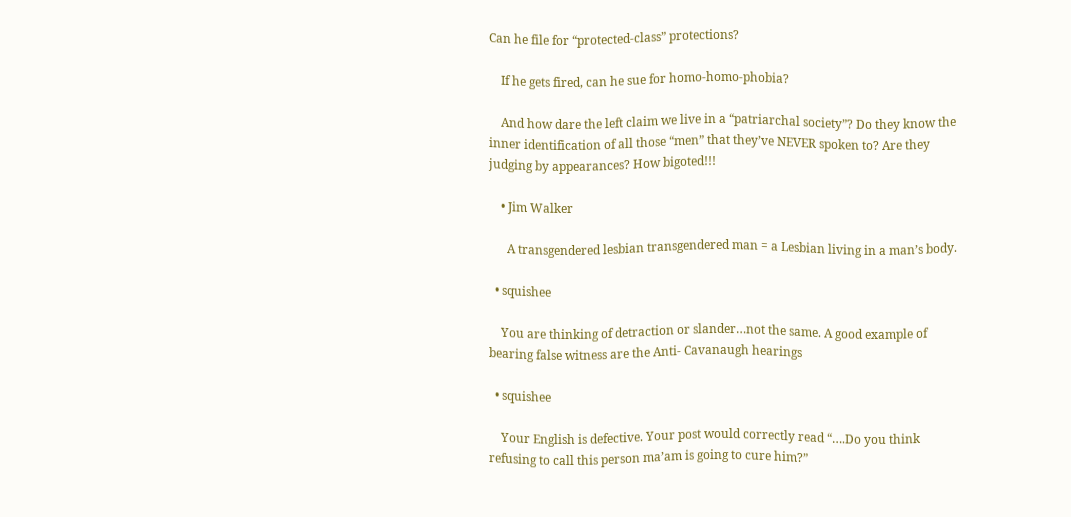Can he file for “protected-class” protections?

    If he gets fired, can he sue for homo-homo-phobia?

    And how dare the left claim we live in a “patriarchal society”? Do they know the inner identification of all those “men” that they’ve NEVER spoken to? Are they judging by appearances? How bigoted!!!

    • Jim Walker

      A transgendered lesbian transgendered man = a Lesbian living in a man’s body.

  • squishee

    You are thinking of detraction or slander…not the same. A good example of bearing false witness are the Anti- Cavanaugh hearings

  • squishee

    Your English is defective. Your post would correctly read “….Do you think refusing to call this person ma’am is going to cure him?”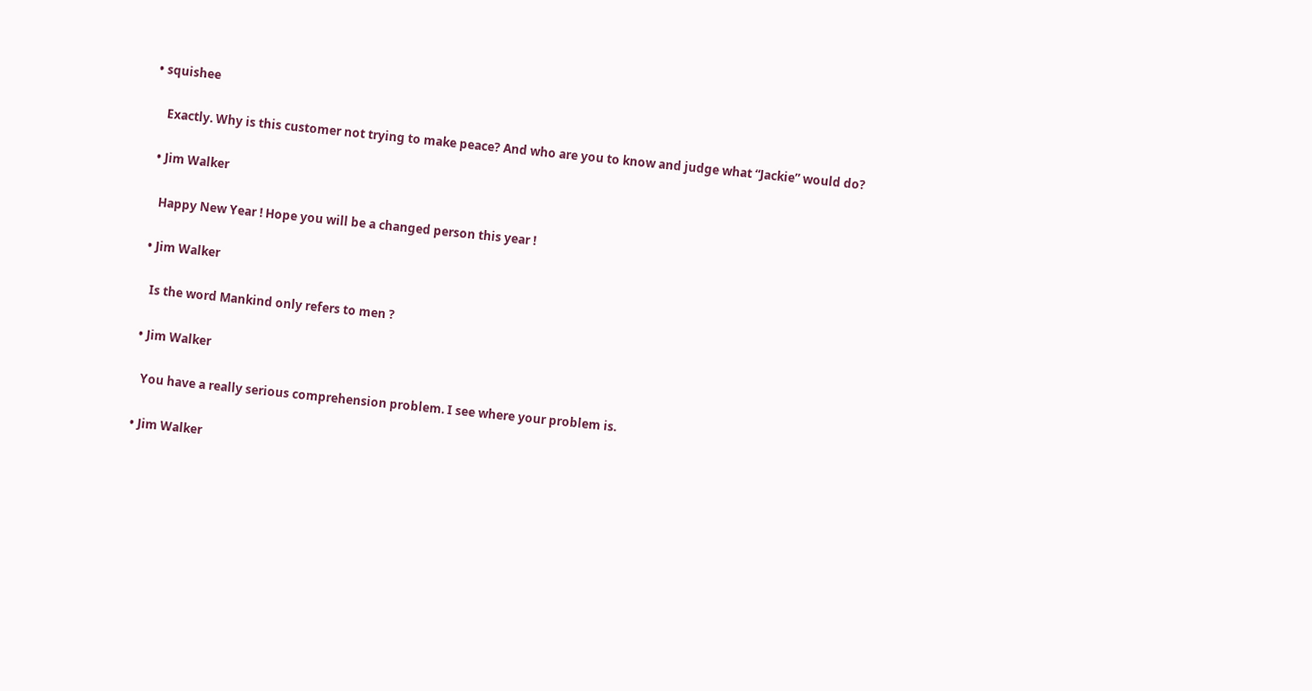• squishee

    Exactly. Why is this customer not trying to make peace? And who are you to know and judge what “Jackie” would do?

  • Jim Walker

    Happy New Year ! Hope you will be a changed person this year !

  • Jim Walker

    Is the word Mankind only refers to men ?

  • Jim Walker

    You have a really serious comprehension problem. I see where your problem is.

  • Jim Walker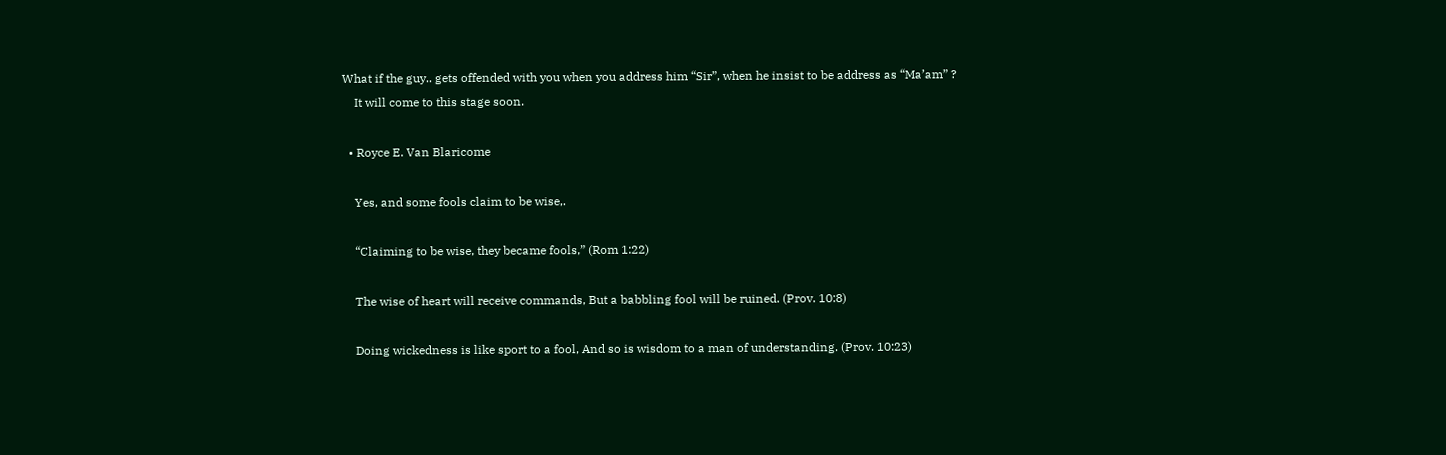What if the guy.. gets offended with you when you address him “Sir”, when he insist to be address as “Ma’am” ?
    It will come to this stage soon.

  • Royce E. Van Blaricome

    Yes, and some fools claim to be wise,.

    “Claiming to be wise, they became fools,” (Rom 1:22)

    The wise of heart will receive commands, But a babbling fool will be ruined. (Prov. 10:8)

    Doing wickedness is like sport to a fool, And so is wisdom to a man of understanding. (Prov. 10:23)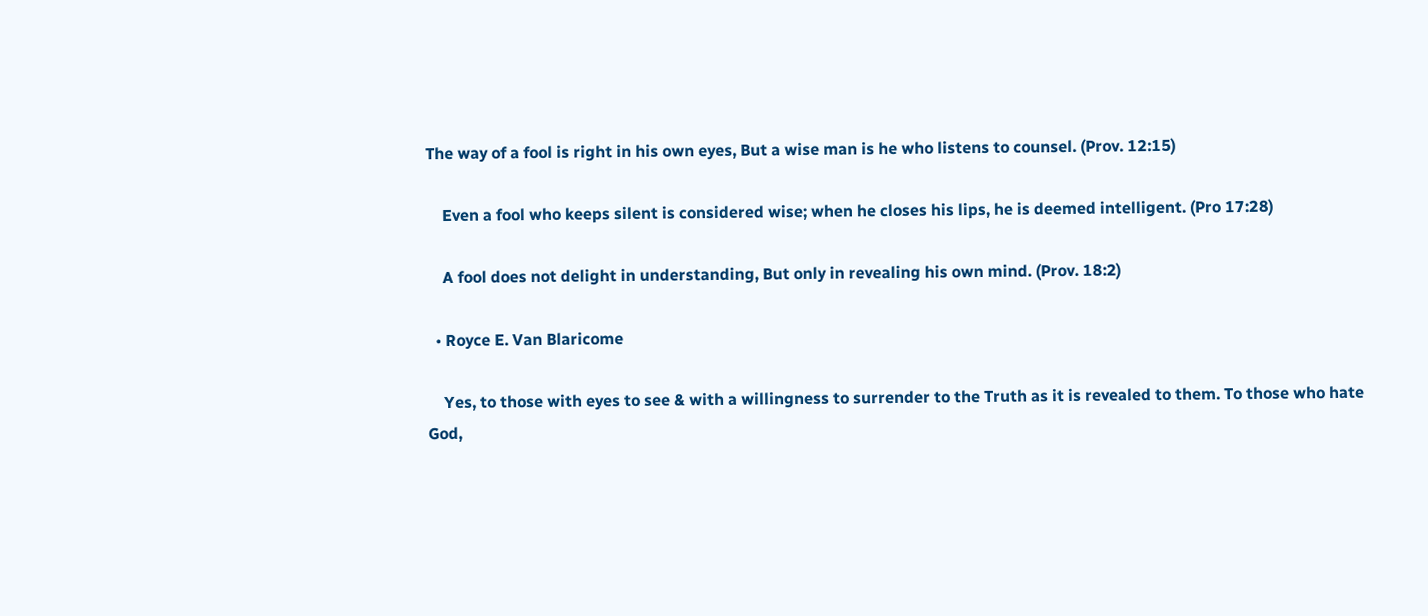The way of a fool is right in his own eyes, But a wise man is he who listens to counsel. (Prov. 12:15)

    Even a fool who keeps silent is considered wise; when he closes his lips, he is deemed intelligent. (Pro 17:28)

    A fool does not delight in understanding, But only in revealing his own mind. (Prov. 18:2)

  • Royce E. Van Blaricome

    Yes, to those with eyes to see & with a willingness to surrender to the Truth as it is revealed to them. To those who hate God,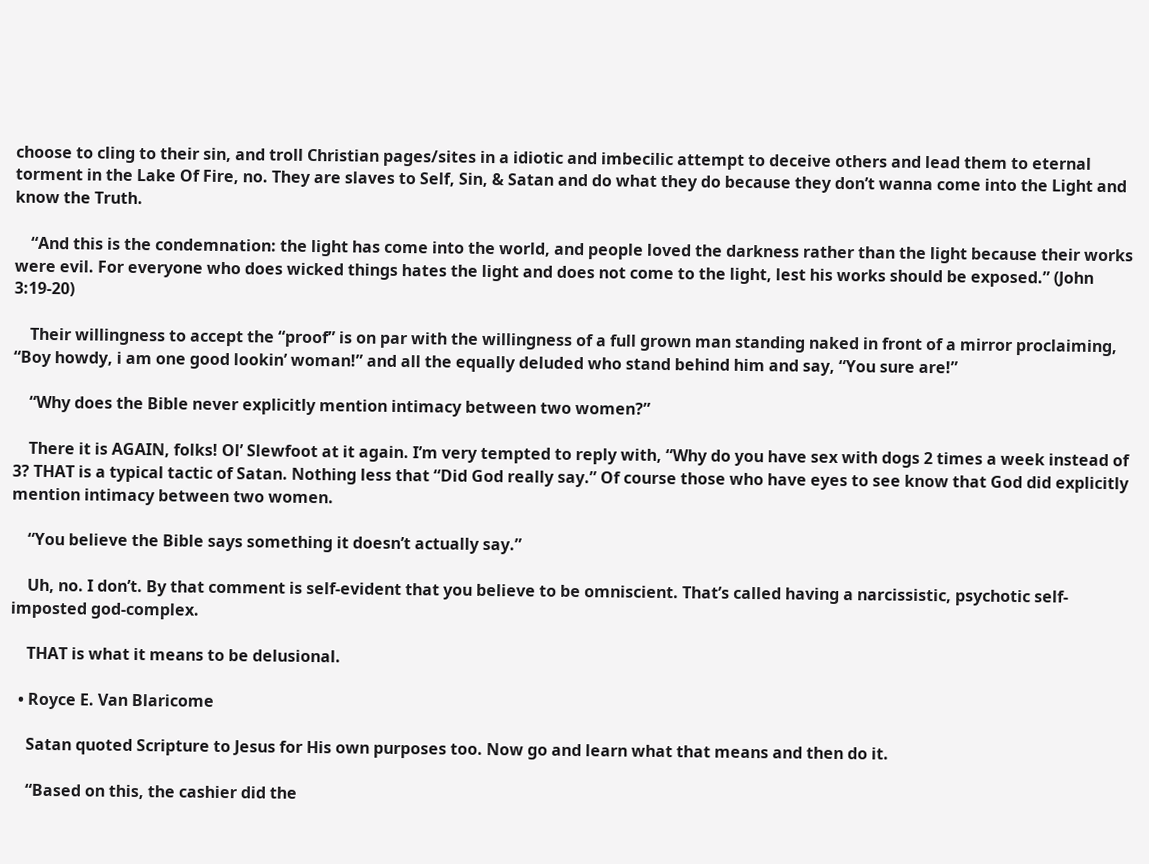choose to cling to their sin, and troll Christian pages/sites in a idiotic and imbecilic attempt to deceive others and lead them to eternal torment in the Lake Of Fire, no. They are slaves to Self, Sin, & Satan and do what they do because they don’t wanna come into the Light and know the Truth.

    “And this is the condemnation: the light has come into the world, and people loved the darkness rather than the light because their works were evil. For everyone who does wicked things hates the light and does not come to the light, lest his works should be exposed.” (John 3:19-20)

    Their willingness to accept the “proof” is on par with the willingness of a full grown man standing naked in front of a mirror proclaiming, “Boy howdy, i am one good lookin’ woman!” and all the equally deluded who stand behind him and say, “You sure are!”

    “Why does the Bible never explicitly mention intimacy between two women?”

    There it is AGAIN, folks! Ol’ Slewfoot at it again. I’m very tempted to reply with, “Why do you have sex with dogs 2 times a week instead of 3? THAT is a typical tactic of Satan. Nothing less that “Did God really say.” Of course those who have eyes to see know that God did explicitly mention intimacy between two women.

    “You believe the Bible says something it doesn’t actually say.”

    Uh, no. I don’t. By that comment is self-evident that you believe to be omniscient. That’s called having a narcissistic, psychotic self-imposted god-complex.

    THAT is what it means to be delusional.

  • Royce E. Van Blaricome

    Satan quoted Scripture to Jesus for His own purposes too. Now go and learn what that means and then do it.

    “Based on this, the cashier did the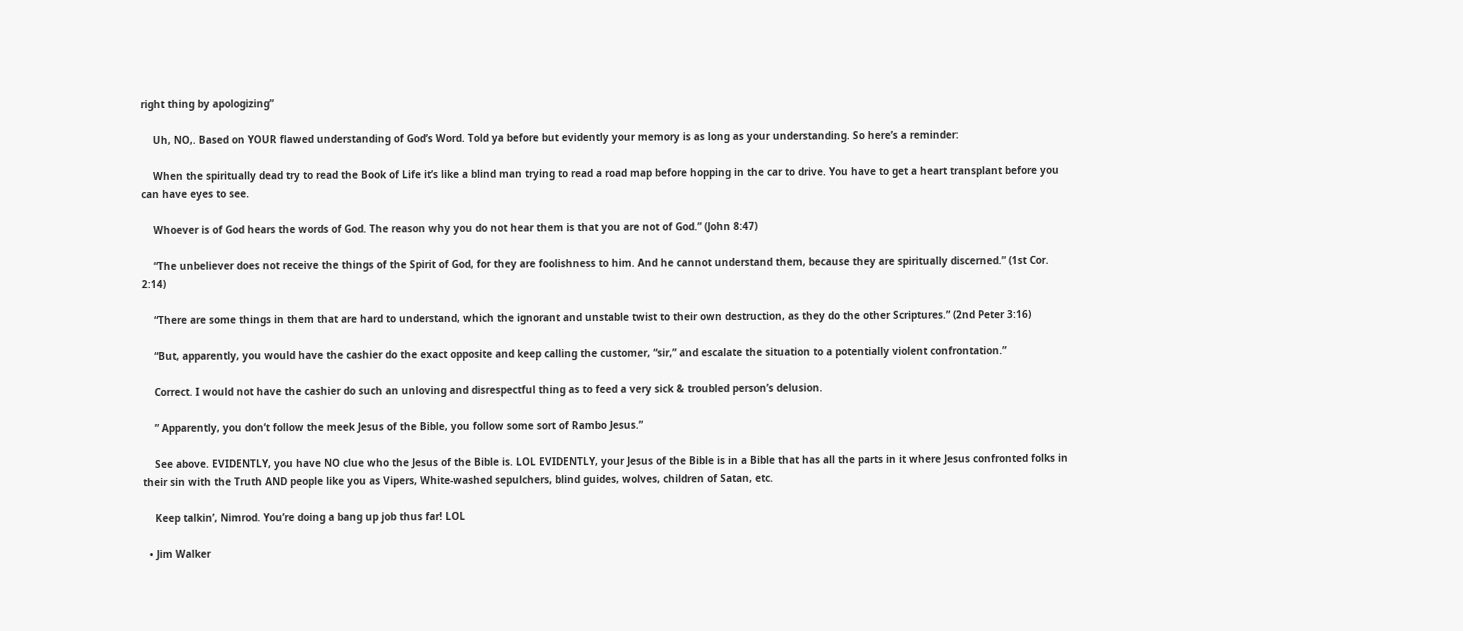right thing by apologizing”

    Uh, NO,. Based on YOUR flawed understanding of God’s Word. Told ya before but evidently your memory is as long as your understanding. So here’s a reminder:

    When the spiritually dead try to read the Book of Life it’s like a blind man trying to read a road map before hopping in the car to drive. You have to get a heart transplant before you can have eyes to see.

    Whoever is of God hears the words of God. The reason why you do not hear them is that you are not of God.” (John 8:47)

    “The unbeliever does not receive the things of the Spirit of God, for they are foolishness to him. And he cannot understand them, because they are spiritually discerned.” (1st Cor. 2:14)

    “There are some things in them that are hard to understand, which the ignorant and unstable twist to their own destruction, as they do the other Scriptures.” (2nd Peter 3:16)

    “But, apparently, you would have the cashier do the exact opposite and keep calling the customer, “sir,” and escalate the situation to a potentially violent confrontation.”

    Correct. I would not have the cashier do such an unloving and disrespectful thing as to feed a very sick & troubled person’s delusion.

    ” Apparently, you don’t follow the meek Jesus of the Bible, you follow some sort of Rambo Jesus.”

    See above. EVIDENTLY, you have NO clue who the Jesus of the Bible is. LOL EVIDENTLY, your Jesus of the Bible is in a Bible that has all the parts in it where Jesus confronted folks in their sin with the Truth AND people like you as Vipers, White-washed sepulchers, blind guides, wolves, children of Satan, etc.

    Keep talkin’, Nimrod. You’re doing a bang up job thus far! LOL

  • Jim Walker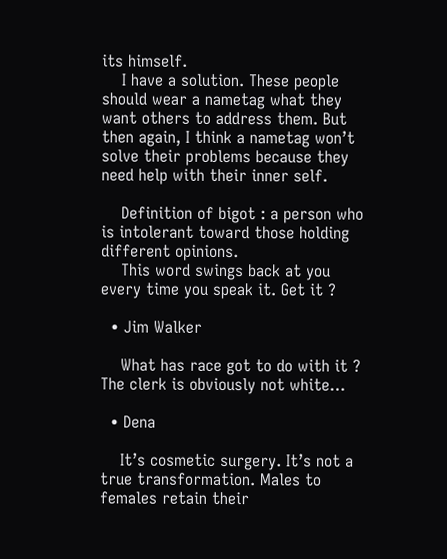its himself.
    I have a solution. These people should wear a nametag what they want others to address them. But then again, I think a nametag won’t solve their problems because they need help with their inner self.

    Definition of bigot : a person who is intolerant toward those holding different opinions.
    This word swings back at you every time you speak it. Get it ?

  • Jim Walker

    What has race got to do with it ? The clerk is obviously not white…

  • Dena

    It’s cosmetic surgery. It’s not a true transformation. Males to females retain their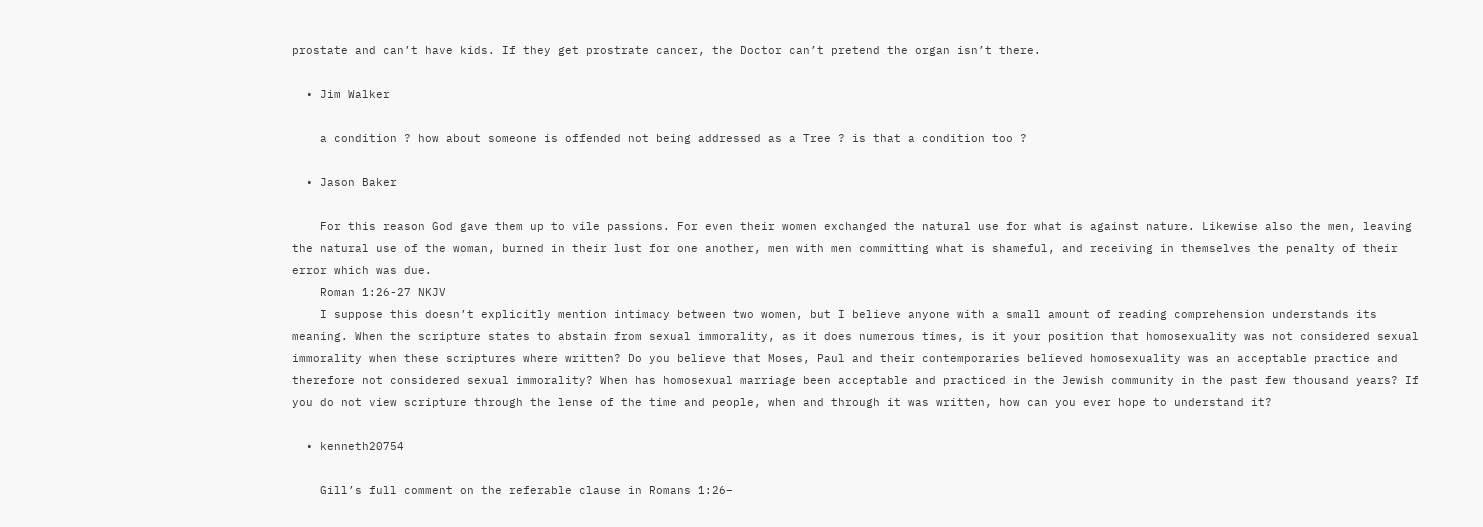prostate and can’t have kids. If they get prostrate cancer, the Doctor can’t pretend the organ isn’t there.

  • Jim Walker

    a condition ? how about someone is offended not being addressed as a Tree ? is that a condition too ?

  • Jason Baker

    For this reason God gave them up to vile passions. For even their women exchanged the natural use for what is against nature. Likewise also the men, leaving the natural use of the woman, burned in their lust for one another, men with men committing what is shameful, and receiving in themselves the penalty of their error which was due.
    Roman 1:26-27 NKJV
    I suppose this doesn’t explicitly mention intimacy between two women, but I believe anyone with a small amount of reading comprehension understands its meaning. When the scripture states to abstain from sexual immorality, as it does numerous times, is it your position that homosexuality was not considered sexual immorality when these scriptures where written? Do you believe that Moses, Paul and their contemporaries believed homosexuality was an acceptable practice and therefore not considered sexual immorality? When has homosexual marriage been acceptable and practiced in the Jewish community in the past few thousand years? If you do not view scripture through the lense of the time and people, when and through it was written, how can you ever hope to understand it?

  • kenneth20754

    Gill’s full comment on the referable clause in Romans 1:26–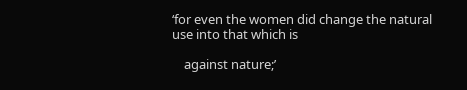‘for even the women did change the natural use into that which is

    against nature;’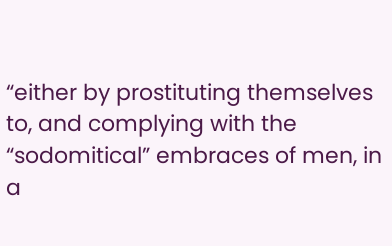“either by prostituting themselves to, and complying with the “sodomitical” embraces of men, in a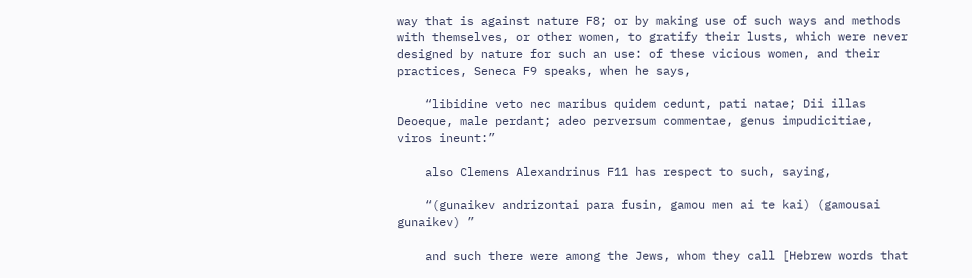way that is against nature F8; or by making use of such ways and methods with themselves, or other women, to gratify their lusts, which were never designed by nature for such an use: of these vicious women, and their practices, Seneca F9 speaks, when he says,

    “libidine veto nec maribus quidem cedunt, pati natae; Dii illas Deoeque, male perdant; adeo perversum commentae, genus impudicitiae, viros ineunt:”

    also Clemens Alexandrinus F11 has respect to such, saying,

    “(gunaikev andrizontai para fusin, gamou men ai te kai) (gamousai gunaikev) ”

    and such there were among the Jews, whom they call [Hebrew words that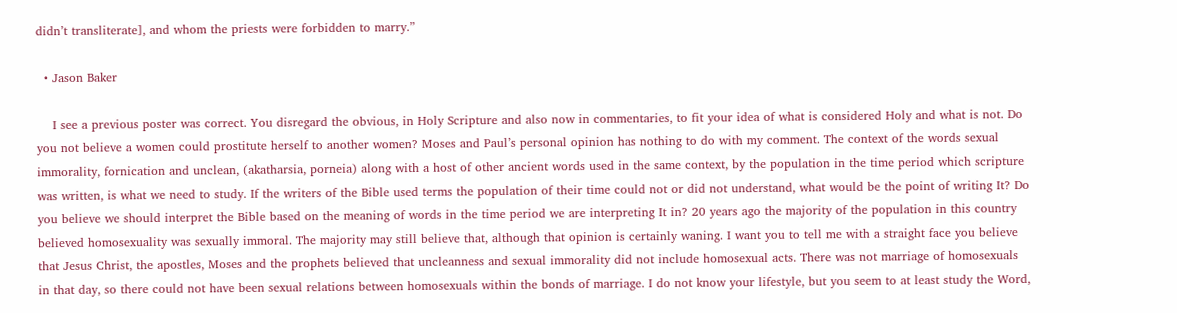didn’t transliterate], and whom the priests were forbidden to marry.”

  • Jason Baker

    I see a previous poster was correct. You disregard the obvious, in Holy Scripture and also now in commentaries, to fit your idea of what is considered Holy and what is not. Do you not believe a women could prostitute herself to another women? Moses and Paul’s personal opinion has nothing to do with my comment. The context of the words sexual immorality, fornication and unclean, (akatharsia, porneia) along with a host of other ancient words used in the same context, by the population in the time period which scripture was written, is what we need to study. If the writers of the Bible used terms the population of their time could not or did not understand, what would be the point of writing It? Do you believe we should interpret the Bible based on the meaning of words in the time period we are interpreting It in? 20 years ago the majority of the population in this country believed homosexuality was sexually immoral. The majority may still believe that, although that opinion is certainly waning. I want you to tell me with a straight face you believe that Jesus Christ, the apostles, Moses and the prophets believed that uncleanness and sexual immorality did not include homosexual acts. There was not marriage of homosexuals in that day, so there could not have been sexual relations between homosexuals within the bonds of marriage. I do not know your lifestyle, but you seem to at least study the Word,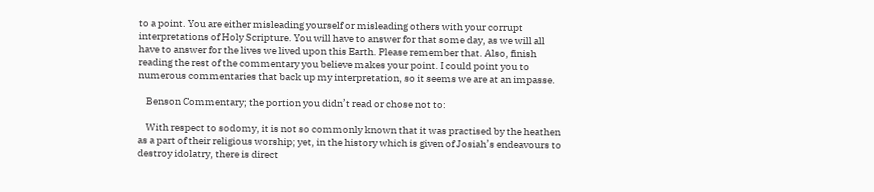to a point. You are either misleading yourself or misleading others with your corrupt interpretations of Holy Scripture. You will have to answer for that some day, as we will all have to answer for the lives we lived upon this Earth. Please remember that. Also, finish reading the rest of the commentary you believe makes your point. I could point you to numerous commentaries that back up my interpretation, so it seems we are at an impasse.

    Benson Commentary; the portion you didn’t read or chose not to:

    With respect to sodomy, it is not so commonly known that it was practised by the heathen as a part of their religious worship; yet, in the history which is given of Josiah’s endeavours to destroy idolatry, there is direct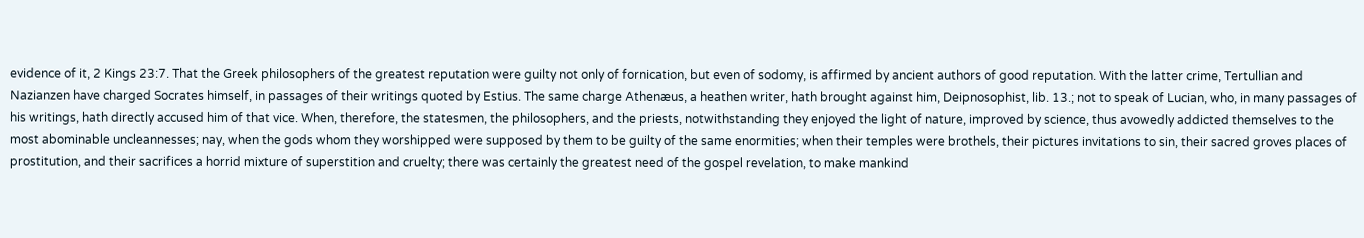evidence of it, 2 Kings 23:7. That the Greek philosophers of the greatest reputation were guilty not only of fornication, but even of sodomy, is affirmed by ancient authors of good reputation. With the latter crime, Tertullian and Nazianzen have charged Socrates himself, in passages of their writings quoted by Estius. The same charge Athenæus, a heathen writer, hath brought against him, Deipnosophist, lib. 13.; not to speak of Lucian, who, in many passages of his writings, hath directly accused him of that vice. When, therefore, the statesmen, the philosophers, and the priests, notwithstanding they enjoyed the light of nature, improved by science, thus avowedly addicted themselves to the most abominable uncleannesses; nay, when the gods whom they worshipped were supposed by them to be guilty of the same enormities; when their temples were brothels, their pictures invitations to sin, their sacred groves places of prostitution, and their sacrifices a horrid mixture of superstition and cruelty; there was certainly the greatest need of the gospel revelation, to make mankind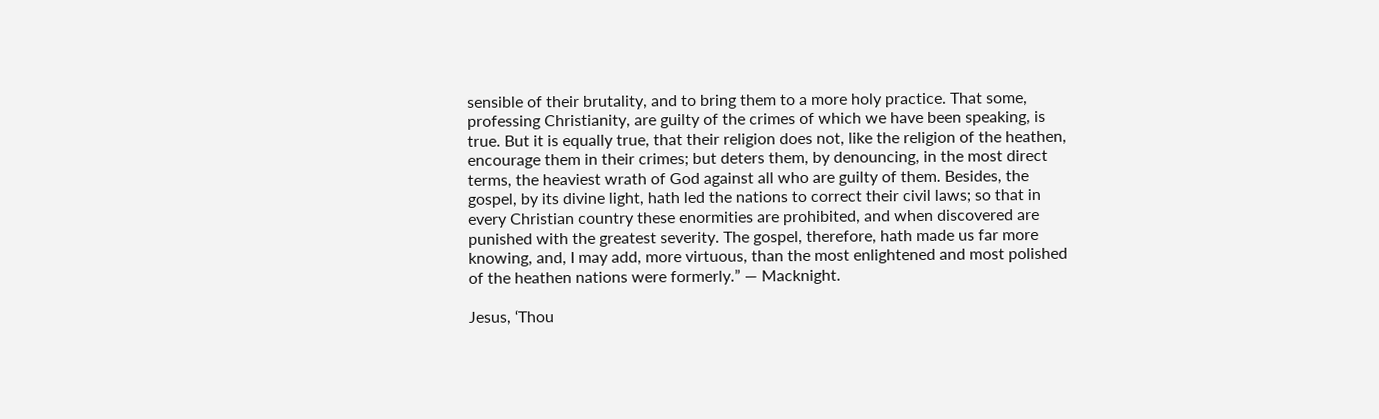sensible of their brutality, and to bring them to a more holy practice. That some, professing Christianity, are guilty of the crimes of which we have been speaking, is true. But it is equally true, that their religion does not, like the religion of the heathen, encourage them in their crimes; but deters them, by denouncing, in the most direct terms, the heaviest wrath of God against all who are guilty of them. Besides, the gospel, by its divine light, hath led the nations to correct their civil laws; so that in every Christian country these enormities are prohibited, and when discovered are punished with the greatest severity. The gospel, therefore, hath made us far more knowing, and, I may add, more virtuous, than the most enlightened and most polished of the heathen nations were formerly.” — Macknight.

Jesus, ‘Thou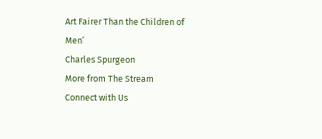Art Fairer Than the Children of Men’
Charles Spurgeon
More from The Stream
Connect with Us